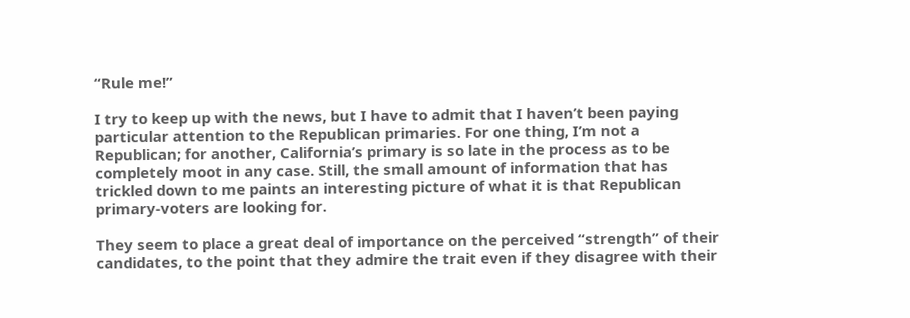“Rule me!”

I try to keep up with the news, but I have to admit that I haven’t been paying particular attention to the Republican primaries. For one thing, I’m not a Republican; for another, California’s primary is so late in the process as to be completely moot in any case. Still, the small amount of information that has trickled down to me paints an interesting picture of what it is that Republican primary-voters are looking for.

They seem to place a great deal of importance on the perceived “strength” of their candidates, to the point that they admire the trait even if they disagree with their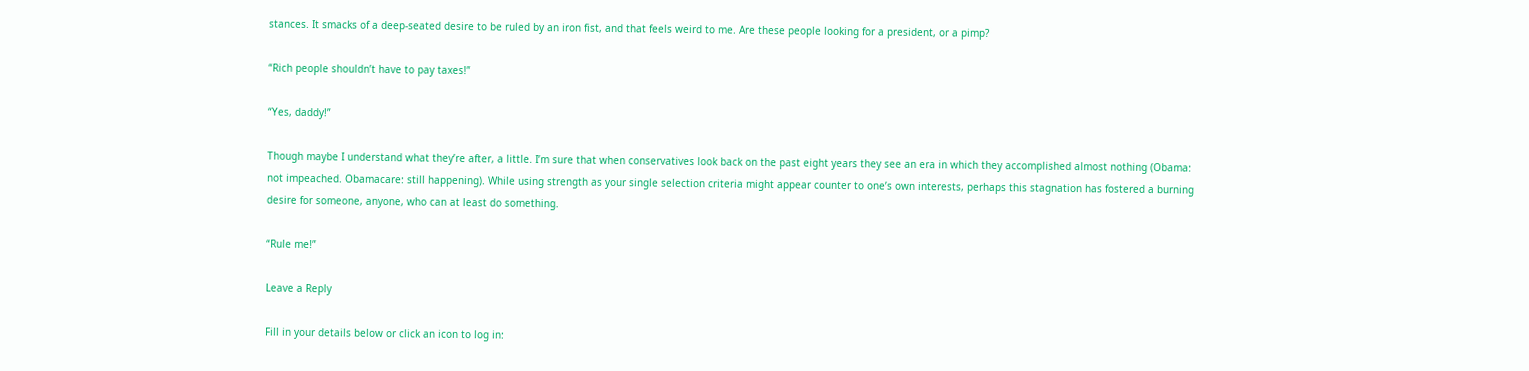stances. It smacks of a deep-seated desire to be ruled by an iron fist, and that feels weird to me. Are these people looking for a president, or a pimp?

“Rich people shouldn’t have to pay taxes!”

“Yes, daddy!”

Though maybe I understand what they’re after, a little. I’m sure that when conservatives look back on the past eight years they see an era in which they accomplished almost nothing (Obama: not impeached. Obamacare: still happening). While using strength as your single selection criteria might appear counter to one’s own interests, perhaps this stagnation has fostered a burning desire for someone, anyone, who can at least do something.

“Rule me!”

Leave a Reply

Fill in your details below or click an icon to log in: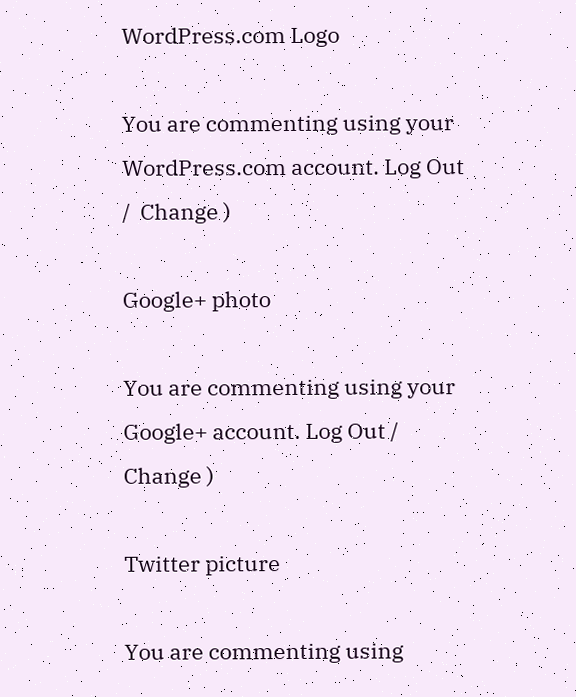WordPress.com Logo

You are commenting using your WordPress.com account. Log Out /  Change )

Google+ photo

You are commenting using your Google+ account. Log Out /  Change )

Twitter picture

You are commenting using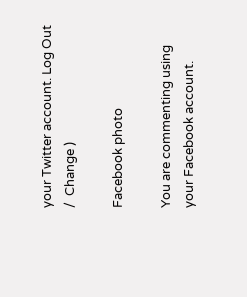your Twitter account. Log Out /  Change )

Facebook photo

You are commenting using your Facebook account.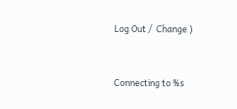Log Out /  Change )


Connecting to %s